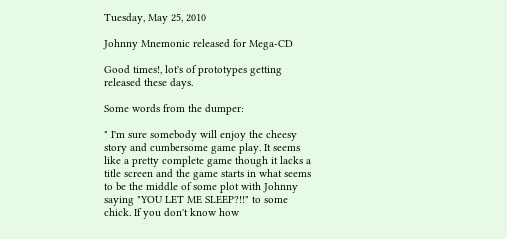Tuesday, May 25, 2010

Johnny Mnemonic released for Mega-CD

Good times!, lot's of prototypes getting released these days.

Some words from the dumper:

" I'm sure somebody will enjoy the cheesy story and cumbersome game play. It seems like a pretty complete game though it lacks a title screen and the game starts in what seems to be the middle of some plot with Johnny saying "YOU LET ME SLEEP?!!" to some chick. If you don't know how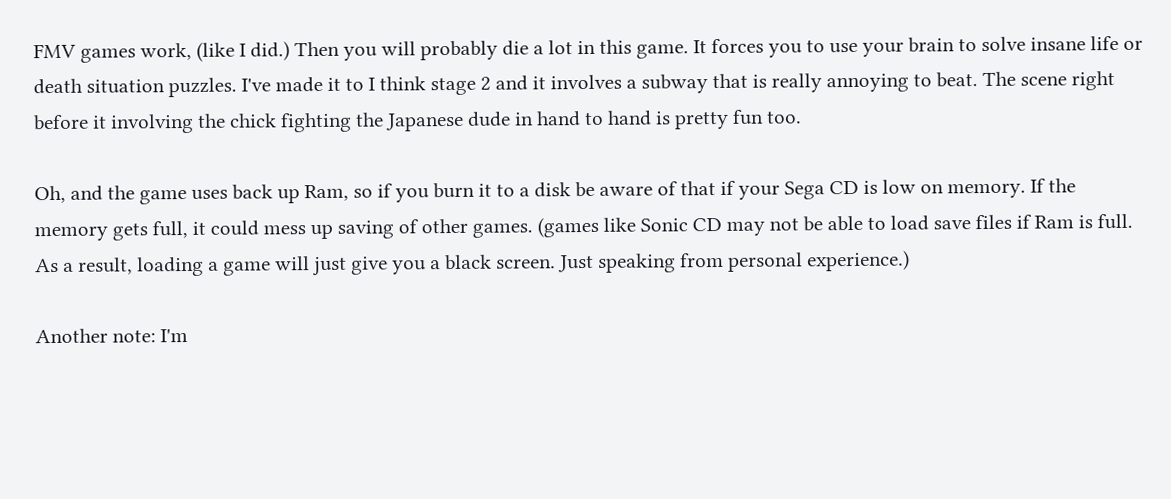FMV games work, (like I did.) Then you will probably die a lot in this game. It forces you to use your brain to solve insane life or death situation puzzles. I've made it to I think stage 2 and it involves a subway that is really annoying to beat. The scene right before it involving the chick fighting the Japanese dude in hand to hand is pretty fun too.

Oh, and the game uses back up Ram, so if you burn it to a disk be aware of that if your Sega CD is low on memory. If the memory gets full, it could mess up saving of other games. (games like Sonic CD may not be able to load save files if Ram is full. As a result, loading a game will just give you a black screen. Just speaking from personal experience.)

Another note: I'm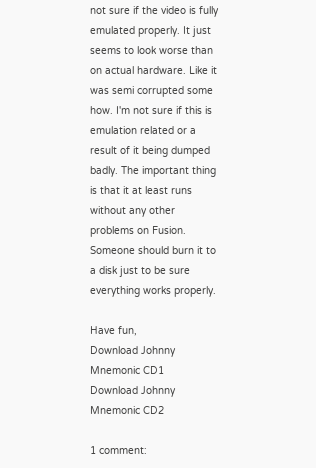not sure if the video is fully emulated properly. It just seems to look worse than on actual hardware. Like it was semi corrupted some how. I'm not sure if this is emulation related or a result of it being dumped badly. The important thing is that it at least runs without any other problems on Fusion. Someone should burn it to a disk just to be sure everything works properly.

Have fun,
Download Johnny Mnemonic CD1
Download Johnny Mnemonic CD2

1 comment: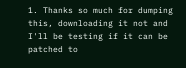1. Thanks so much for dumping this, downloading it not and I'll be testing if it can be patched to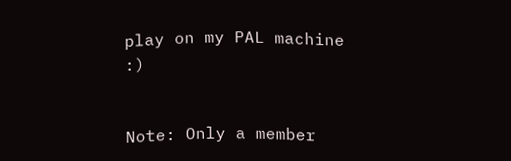play on my PAL machine :)


Note: Only a member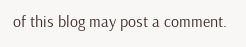of this blog may post a comment.